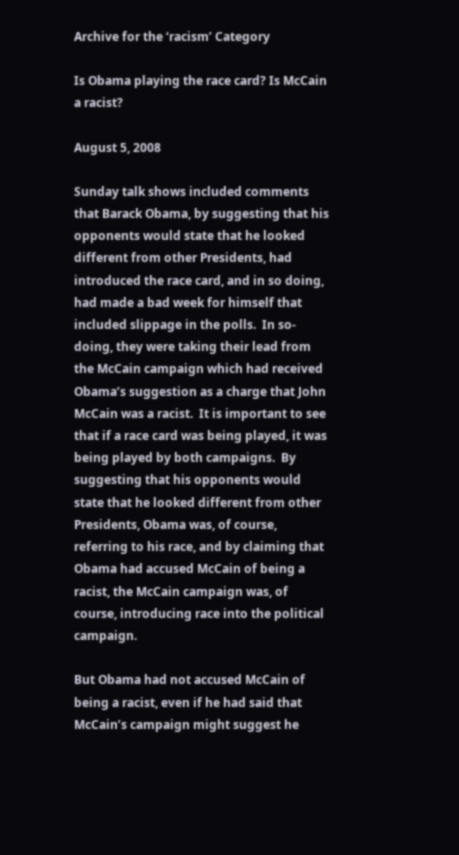Archive for the ‘racism’ Category

Is Obama playing the race card? Is McCain a racist?

August 5, 2008

Sunday talk shows included comments that Barack Obama, by suggesting that his opponents would state that he looked different from other Presidents, had introduced the race card, and in so doing, had made a bad week for himself that included slippage in the polls.  In so-doing, they were taking their lead from the McCain campaign which had received Obama’s suggestion as a charge that John McCain was a racist.  It is important to see that if a race card was being played, it was being played by both campaigns.  By suggesting that his opponents would state that he looked different from other Presidents, Obama was, of course, referring to his race, and by claiming that Obama had accused McCain of being a racist, the McCain campaign was, of course, introducing race into the political campaign.

But Obama had not accused McCain of being a racist, even if he had said that McCain’s campaign might suggest he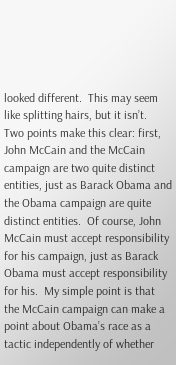looked different.  This may seem like splitting hairs, but it isn’t.  Two points make this clear: first, John McCain and the McCain campaign are two quite distinct entities, just as Barack Obama and the Obama campaign are quite distinct entities.  Of course, John McCain must accept responsibility for his campaign, just as Barack Obama must accept responsibility for his.  My simple point is that the McCain campaign can make a point about Obama’s race as a tactic independently of whether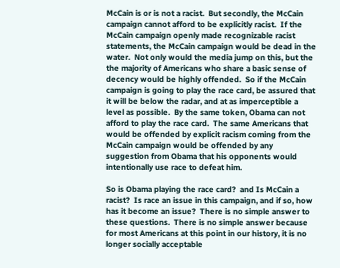McCain is or is not a racist.  But secondly, the McCain campaign cannot afford to be explicitly racist.  If the McCain campaign openly made recognizable racist statements, the McCain campaign would be dead in the water.  Not only would the media jump on this, but the the majority of Americans who share a basic sense of decency would be highly offended.  So if the McCain campaign is going to play the race card, be assured that it will be below the radar, and at as imperceptible a level as possible.  By the same token, Obama can not afford to play the race card.  The same Americans that would be offended by explicit racism coming from the McCain campaign would be offended by any suggestion from Obama that his opponents would intentionally use race to defeat him.

So is Obama playing the race card?  and Is McCain a racist?  Is race an issue in this campaign, and if so, how has it become an issue?  There is no simple answer to these questions.  There is no simple answer because for most Americans at this point in our history, it is no longer socially acceptable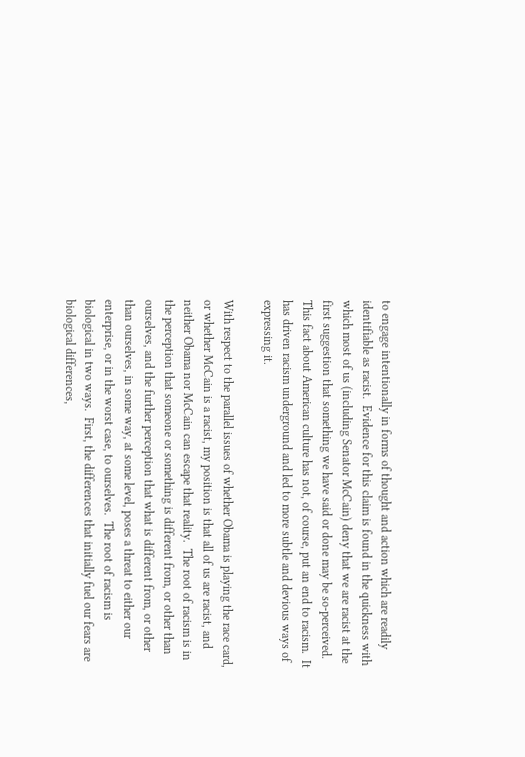to engage intentionally in forms of thought and action which are readily identifiable as racist.  Evidence for this claim is found in the quickness with which most of us (including Senator McCain) deny that we are racist at the first suggestion that something we have said or done may be so-perceived. This fact about American culture has not, of course, put an end to racism.  It has driven racism underground and led to more subtle and devious ways of expressing it.

With respect to the parallel issues of whether Obama is playing the race card, or whether McCain is a racist, my position is that all of us are racist, and neither Obama nor McCain can escape that reality.  The root of racism is in the perception that someone or something is different from, or other than ourselves, and the further perception that what is different from, or other than ourselves, in some way, at some level, poses a threat to either our enterprise, or in the worst case, to ourselves.  The root of racism is biological in two ways.  First, the differences that initially fuel our fears are biological differences,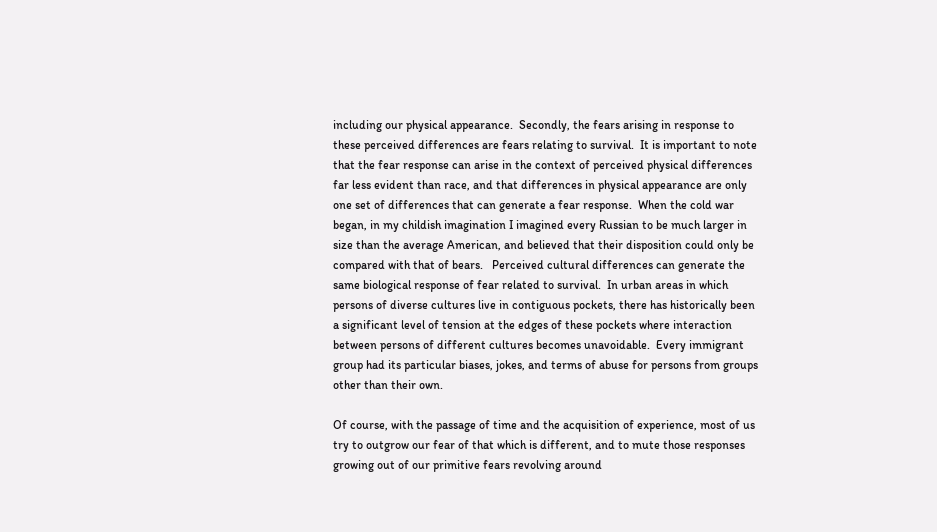including our physical appearance.  Secondly, the fears arising in response to these perceived differences are fears relating to survival.  It is important to note that the fear response can arise in the context of perceived physical differences far less evident than race, and that differences in physical appearance are only one set of differences that can generate a fear response.  When the cold war began, in my childish imagination I imagined every Russian to be much larger in size than the average American, and believed that their disposition could only be compared with that of bears.   Perceived cultural differences can generate the same biological response of fear related to survival.  In urban areas in which persons of diverse cultures live in contiguous pockets, there has historically been a significant level of tension at the edges of these pockets where interaction between persons of different cultures becomes unavoidable.  Every immigrant group had its particular biases, jokes, and terms of abuse for persons from groups other than their own.

Of course, with the passage of time and the acquisition of experience, most of us try to outgrow our fear of that which is different, and to mute those responses growing out of our primitive fears revolving around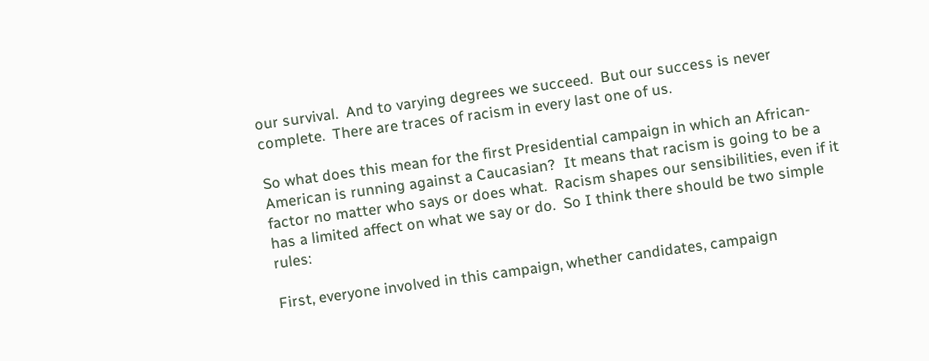our survival.  And to varying degrees we succeed.  But our success is never complete.  There are traces of racism in every last one of us.

So what does this mean for the first Presidential campaign in which an African-American is running against a Caucasian?  It means that racism is going to be a factor no matter who says or does what.  Racism shapes our sensibilities, even if it has a limited affect on what we say or do.  So I think there should be two simple rules:

First, everyone involved in this campaign, whether candidates, campaign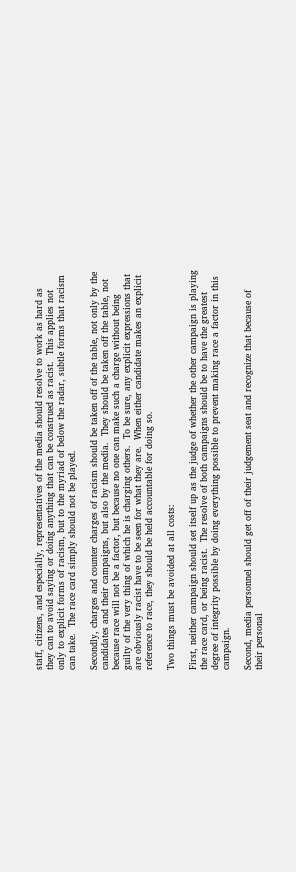staff, citizens, and especially, representatives of the media should resolve to work as hard as they can to avoid saying or doing anything that can be construed as racist.  This applies not only to explicit forms of racism, but to the myriad of below the radar, subtle forms that racism can take.  The race card simply should not be played.

Secondly, charges and counter charges of racism should be taken off of the table, not only by the candidates and their campaigns, but also by the media.  They should be taken off the table, not because race will not be a factor, but because no one can make such a charge without being guilty of the very thing of which he is charging others.  To be sure, any explicit expressions that are obviously racist have to be seen for what they are.  When either candidate makes an explicit reference to race, they should be held accountable for doing so.

Two things must be avoided at all costs:

First, neither campaign should set itself up as the judge of whether the other campaign is playing the race card, or being racist.  The resolve of both campaigns should be to have the greatest degree of integrity possible by doing everything possible to prevent making race a factor in this campaign.

Second, media personnel should get off of their judgement seat and recognize that because of their personal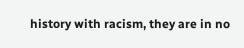history with racism, they are in no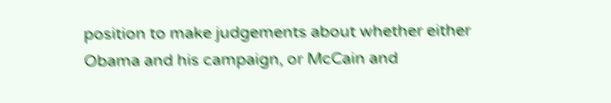position to make judgements about whether either Obama and his campaign, or McCain and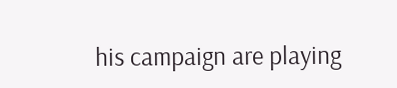his campaign are playing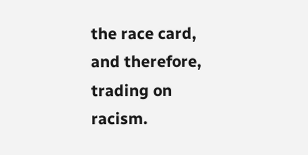the race card, and therefore, trading on racism.